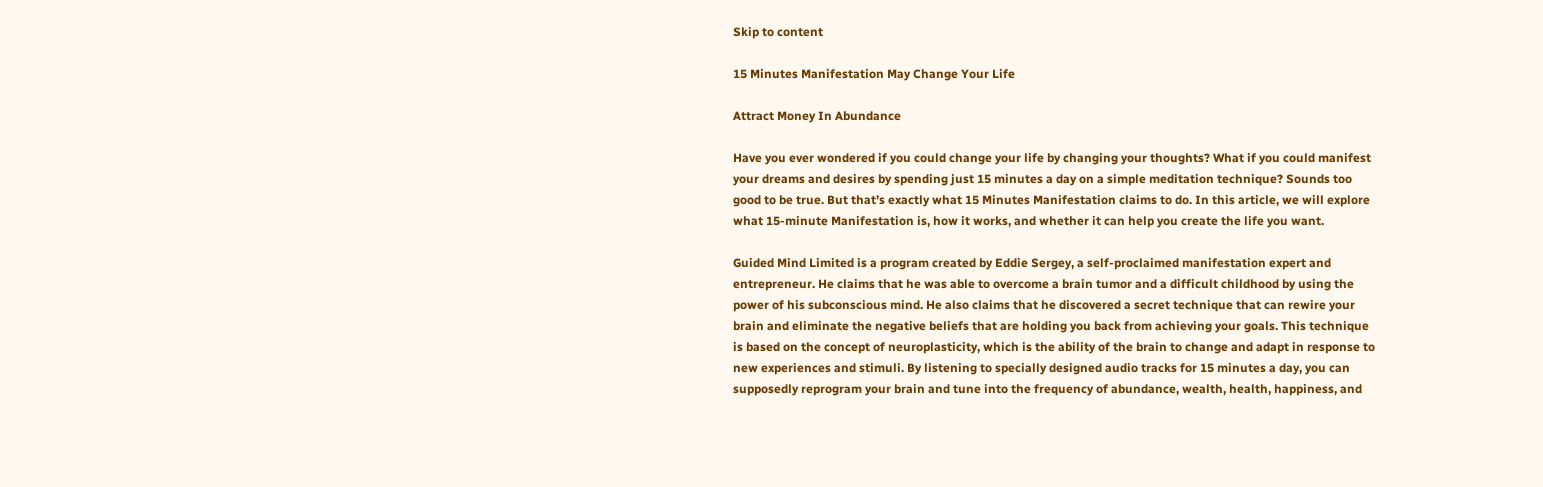Skip to content

15 Minutes Manifestation May Change Your Life

Attract Money In Abundance

Have you ever wondered if you could change your life by changing your thoughts? What if you could manifest your dreams and desires by spending just 15 minutes a day on a simple meditation technique? Sounds too good to be true. But that’s exactly what 15 Minutes Manifestation claims to do. In this article, we will explore what 15-minute Manifestation is, how it works, and whether it can help you create the life you want.

Guided Mind Limited is a program created by Eddie Sergey, a self-proclaimed manifestation expert and entrepreneur. He claims that he was able to overcome a brain tumor and a difficult childhood by using the power of his subconscious mind. He also claims that he discovered a secret technique that can rewire your brain and eliminate the negative beliefs that are holding you back from achieving your goals. This technique is based on the concept of neuroplasticity, which is the ability of the brain to change and adapt in response to new experiences and stimuli. By listening to specially designed audio tracks for 15 minutes a day, you can supposedly reprogram your brain and tune into the frequency of abundance, wealth, health, happiness, and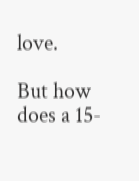love.

But how does a 15-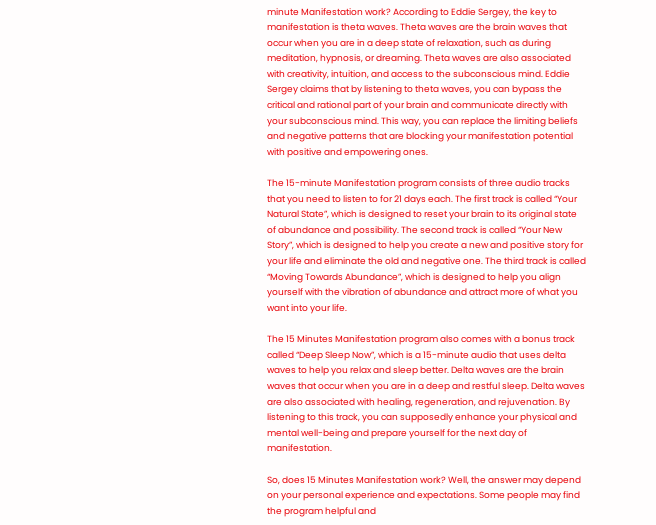minute Manifestation work? According to Eddie Sergey, the key to manifestation is theta waves. Theta waves are the brain waves that occur when you are in a deep state of relaxation, such as during meditation, hypnosis, or dreaming. Theta waves are also associated with creativity, intuition, and access to the subconscious mind. Eddie Sergey claims that by listening to theta waves, you can bypass the critical and rational part of your brain and communicate directly with your subconscious mind. This way, you can replace the limiting beliefs and negative patterns that are blocking your manifestation potential with positive and empowering ones.

The 15-minute Manifestation program consists of three audio tracks that you need to listen to for 21 days each. The first track is called “Your Natural State”, which is designed to reset your brain to its original state of abundance and possibility. The second track is called “Your New Story”, which is designed to help you create a new and positive story for your life and eliminate the old and negative one. The third track is called “Moving Towards Abundance”, which is designed to help you align yourself with the vibration of abundance and attract more of what you want into your life.

The 15 Minutes Manifestation program also comes with a bonus track called “Deep Sleep Now”, which is a 15-minute audio that uses delta waves to help you relax and sleep better. Delta waves are the brain waves that occur when you are in a deep and restful sleep. Delta waves are also associated with healing, regeneration, and rejuvenation. By listening to this track, you can supposedly enhance your physical and mental well-being and prepare yourself for the next day of manifestation.

So, does 15 Minutes Manifestation work? Well, the answer may depend on your personal experience and expectations. Some people may find the program helpful and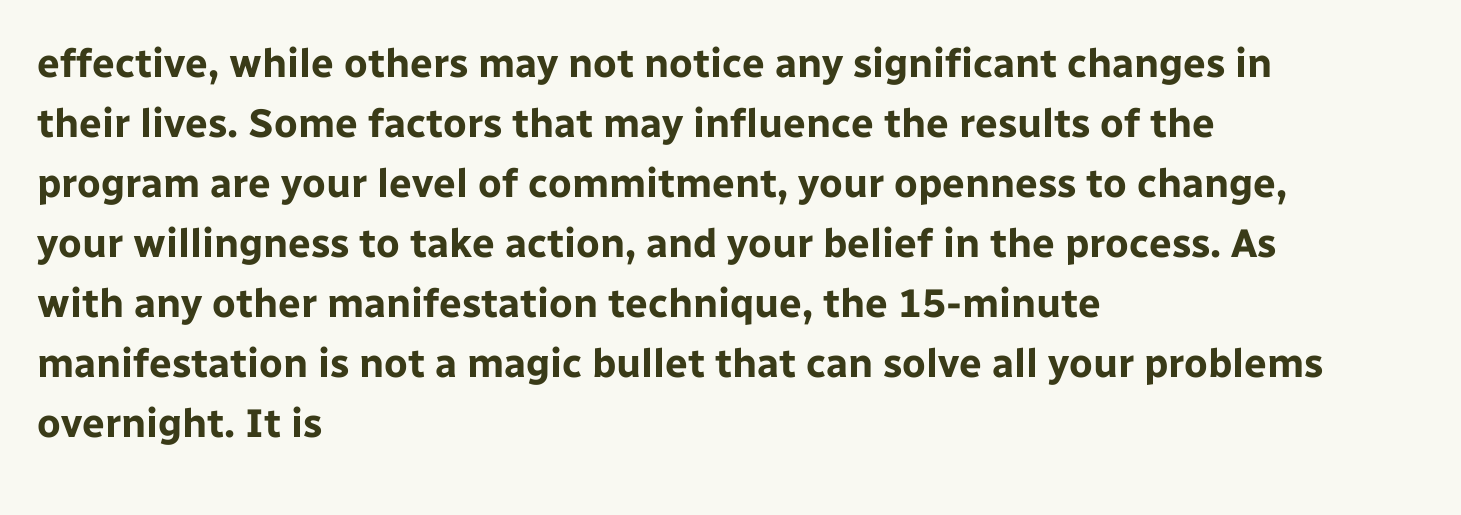effective, while others may not notice any significant changes in their lives. Some factors that may influence the results of the program are your level of commitment, your openness to change, your willingness to take action, and your belief in the process. As with any other manifestation technique, the 15-minute manifestation is not a magic bullet that can solve all your problems overnight. It is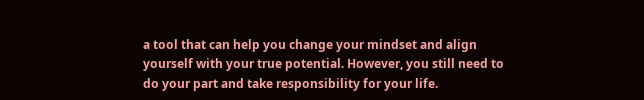a tool that can help you change your mindset and align yourself with your true potential. However, you still need to do your part and take responsibility for your life.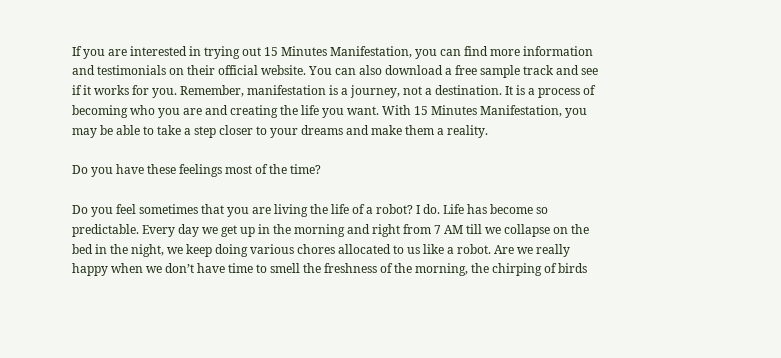If you are interested in trying out 15 Minutes Manifestation, you can find more information and testimonials on their official website. You can also download a free sample track and see if it works for you. Remember, manifestation is a journey, not a destination. It is a process of becoming who you are and creating the life you want. With 15 Minutes Manifestation, you may be able to take a step closer to your dreams and make them a reality.

Do you have these feelings most of the time?

Do you feel sometimes that you are living the life of a robot? I do. Life has become so predictable. Every day we get up in the morning and right from 7 AM till we collapse on the bed in the night, we keep doing various chores allocated to us like a robot. Are we really happy when we don’t have time to smell the freshness of the morning, the chirping of birds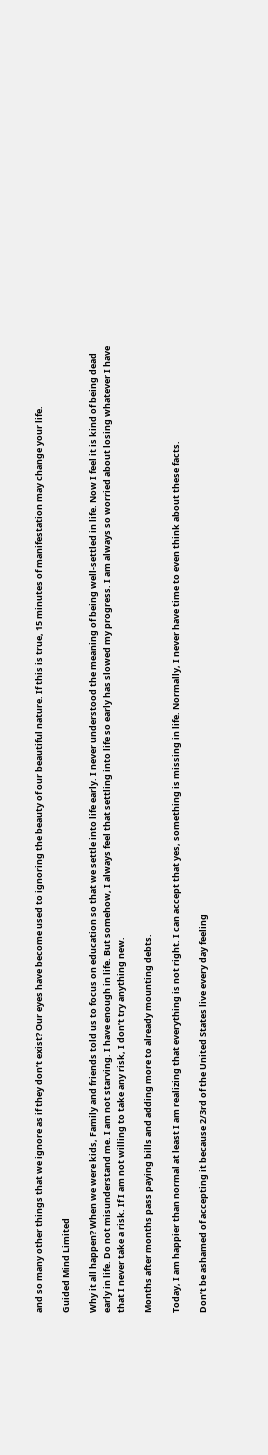and so many other things that we ignore as if they don’t exist? Our eyes have become used to ignoring the beauty of our beautiful nature. If this is true, 15 minutes of manifestation may change your life.

Guided Mind Limited

Why it all happen? When we were kids, Family and friends told us to focus on education so that we settle into life early. I never understood the meaning of being well-settled in life. Now I feel it is kind of being dead early in life. Do not misunderstand me. I am not starving. I have enough in life. But somehow, I always feel that settling into life so early has slowed my progress. I am always so worried about losing whatever I have that I never take a risk. If I am not willing to take any risk, I don’t try anything new.

Months after months pass paying bills and adding more to already mounting debts.

Today, I am happier than normal at least I am realizing that everything is not right. I can accept that yes, something is missing in life. Normally, I never have time to even think about these facts.

Don’t be ashamed of accepting it because 2/3rd of the United States live every day feeling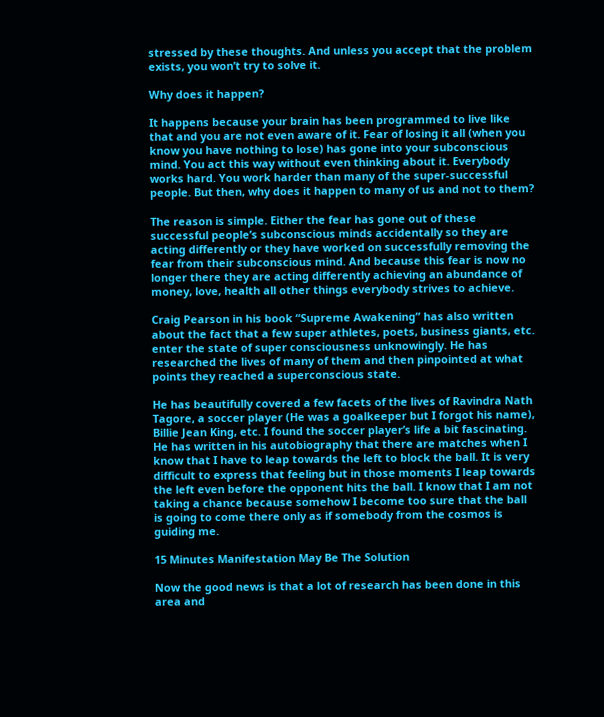stressed by these thoughts. And unless you accept that the problem exists, you won’t try to solve it.

Why does it happen?

It happens because your brain has been programmed to live like that and you are not even aware of it. Fear of losing it all (when you know you have nothing to lose) has gone into your subconscious mind. You act this way without even thinking about it. Everybody works hard. You work harder than many of the super-successful people. But then, why does it happen to many of us and not to them?

The reason is simple. Either the fear has gone out of these successful people’s subconscious minds accidentally so they are acting differently or they have worked on successfully removing the fear from their subconscious mind. And because this fear is now no longer there they are acting differently achieving an abundance of money, love, health all other things everybody strives to achieve.

Craig Pearson in his book “Supreme Awakening” has also written about the fact that a few super athletes, poets, business giants, etc. enter the state of super consciousness unknowingly. He has researched the lives of many of them and then pinpointed at what points they reached a superconscious state.

He has beautifully covered a few facets of the lives of Ravindra Nath Tagore, a soccer player (He was a goalkeeper but I forgot his name), Billie Jean King, etc. I found the soccer player’s life a bit fascinating. He has written in his autobiography that there are matches when I know that I have to leap towards the left to block the ball. It is very difficult to express that feeling but in those moments I leap towards the left even before the opponent hits the ball. I know that I am not taking a chance because somehow I become too sure that the ball is going to come there only as if somebody from the cosmos is guiding me.

15 Minutes Manifestation May Be The Solution

Now the good news is that a lot of research has been done in this area and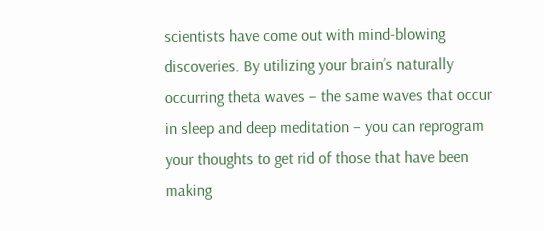scientists have come out with mind-blowing discoveries. By utilizing your brain’s naturally occurring theta waves – the same waves that occur in sleep and deep meditation – you can reprogram your thoughts to get rid of those that have been making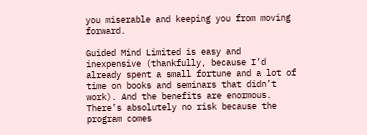you miserable and keeping you from moving forward.

Guided Mind Limited is easy and inexpensive (thankfully, because I’d already spent a small fortune and a lot of time on books and seminars that didn’t work). And the benefits are enormous. There’s absolutely no risk because the program comes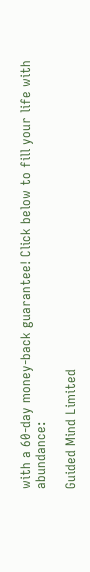with a 60-day money-back guarantee! Click below to fill your life with abundance:

Guided Mind Limited